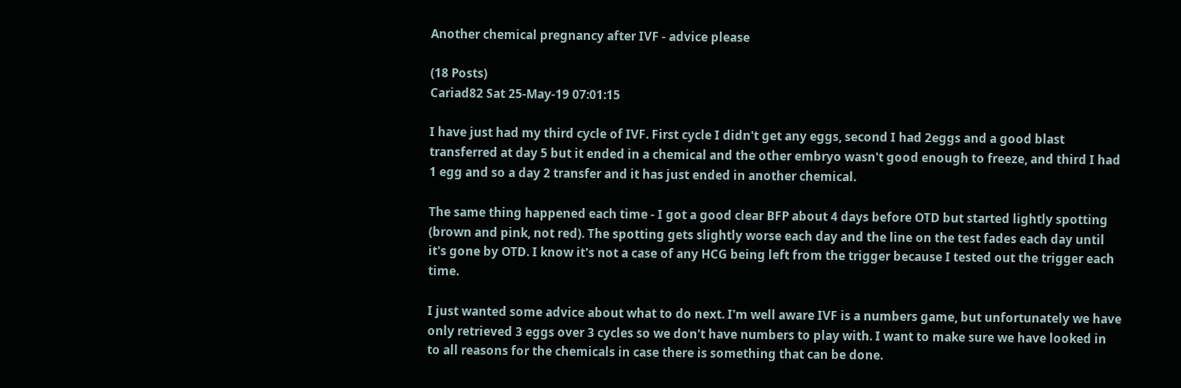Another chemical pregnancy after IVF - advice please

(18 Posts)
Cariad82 Sat 25-May-19 07:01:15

I have just had my third cycle of IVF. First cycle I didn't get any eggs, second I had 2eggs and a good blast transferred at day 5 but it ended in a chemical and the other embryo wasn't good enough to freeze, and third I had 1 egg and so a day 2 transfer and it has just ended in another chemical.

The same thing happened each time - I got a good clear BFP about 4 days before OTD but started lightly spotting (brown and pink, not red). The spotting gets slightly worse each day and the line on the test fades each day until it's gone by OTD. I know it's not a case of any HCG being left from the trigger because I tested out the trigger each time.

I just wanted some advice about what to do next. I'm well aware IVF is a numbers game, but unfortunately we have only retrieved 3 eggs over 3 cycles so we don't have numbers to play with. I want to make sure we have looked in to all reasons for the chemicals in case there is something that can be done.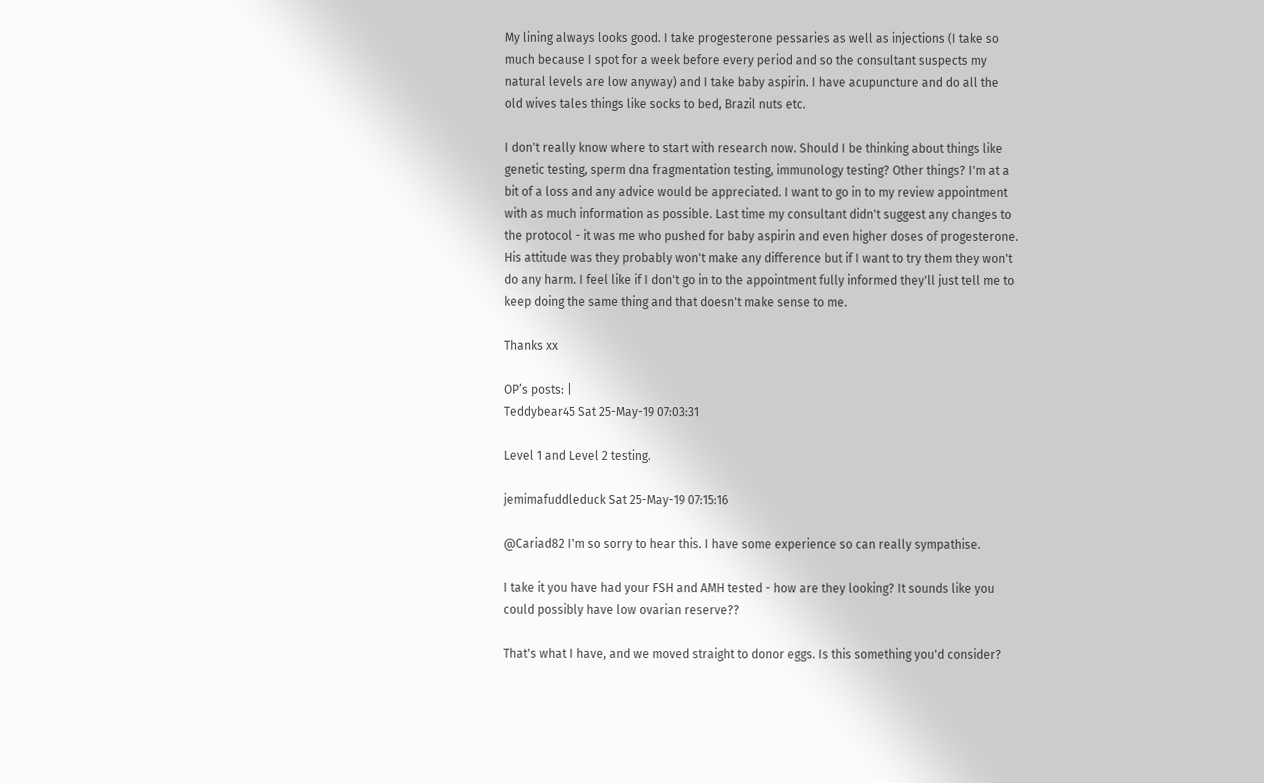My lining always looks good. I take progesterone pessaries as well as injections (I take so much because I spot for a week before every period and so the consultant suspects my natural levels are low anyway) and I take baby aspirin. I have acupuncture and do all the old wives tales things like socks to bed, Brazil nuts etc.

I don't really know where to start with research now. Should I be thinking about things like genetic testing, sperm dna fragmentation testing, immunology testing? Other things? I'm at a bit of a loss and any advice would be appreciated. I want to go in to my review appointment with as much information as possible. Last time my consultant didn't suggest any changes to the protocol - it was me who pushed for baby aspirin and even higher doses of progesterone. His attitude was they probably won't make any difference but if I want to try them they won't do any harm. I feel like if I don't go in to the appointment fully informed they'll just tell me to keep doing the same thing and that doesn't make sense to me.

Thanks xx

OP’s posts: |
Teddybear45 Sat 25-May-19 07:03:31

Level 1 and Level 2 testing.

jemimafuddleduck Sat 25-May-19 07:15:16

@Cariad82 I'm so sorry to hear this. I have some experience so can really sympathise.

I take it you have had your FSH and AMH tested - how are they looking? It sounds like you could possibly have low ovarian reserve??

That's what I have, and we moved straight to donor eggs. Is this something you'd consider?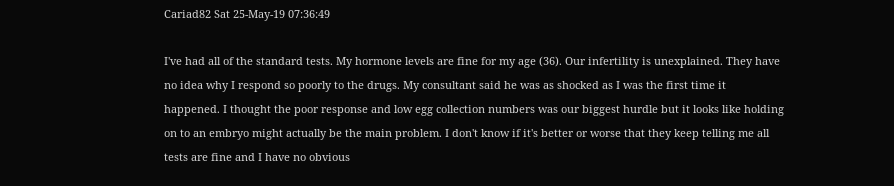Cariad82 Sat 25-May-19 07:36:49

I've had all of the standard tests. My hormone levels are fine for my age (36). Our infertility is unexplained. They have no idea why I respond so poorly to the drugs. My consultant said he was as shocked as I was the first time it happened. I thought the poor response and low egg collection numbers was our biggest hurdle but it looks like holding on to an embryo might actually be the main problem. I don't know if it's better or worse that they keep telling me all tests are fine and I have no obvious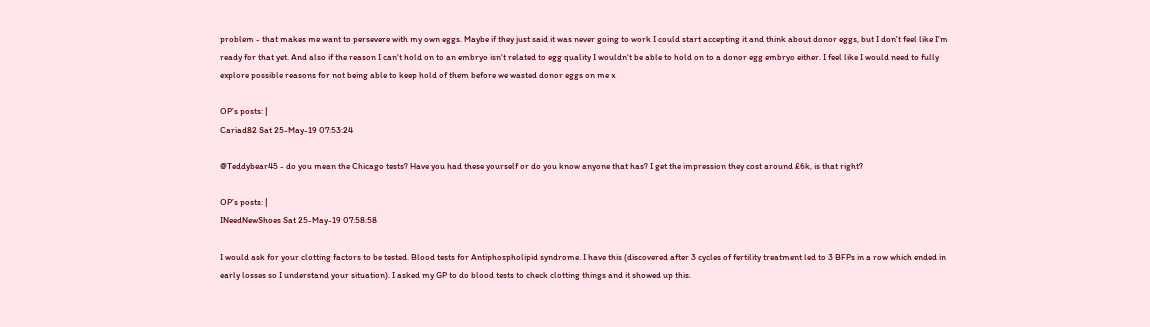problem - that makes me want to persevere with my own eggs. Maybe if they just said it was never going to work I could start accepting it and think about donor eggs, but I don't feel like I'm ready for that yet. And also if the reason I can't hold on to an embryo isn't related to egg quality I wouldn't be able to hold on to a donor egg embryo either. I feel like I would need to fully explore possible reasons for not being able to keep hold of them before we wasted donor eggs on me x

OP’s posts: |
Cariad82 Sat 25-May-19 07:53:24

@Teddybear45 - do you mean the Chicago tests? Have you had these yourself or do you know anyone that has? I get the impression they cost around £6k, is that right?

OP’s posts: |
INeedNewShoes Sat 25-May-19 07:58:58

I would ask for your clotting factors to be tested. Blood tests for Antiphospholipid syndrome. I have this (discovered after 3 cycles of fertility treatment led to 3 BFPs in a row which ended in early losses so I understand your situation). I asked my GP to do blood tests to check clotting things and it showed up this.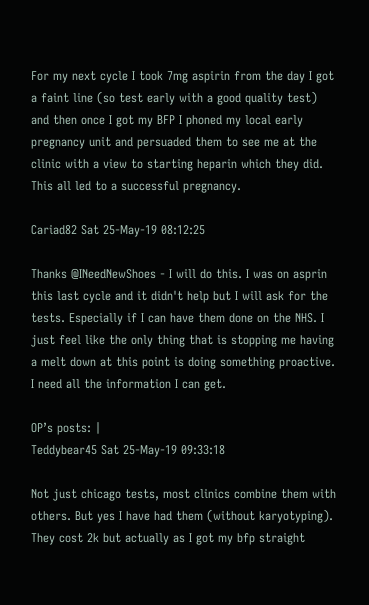For my next cycle I took 7mg aspirin from the day I got a faint line (so test early with a good quality test) and then once I got my BFP I phoned my local early pregnancy unit and persuaded them to see me at the clinic with a view to starting heparin which they did. This all led to a successful pregnancy.

Cariad82 Sat 25-May-19 08:12:25

Thanks @INeedNewShoes - I will do this. I was on asprin this last cycle and it didn't help but I will ask for the tests. Especially if I can have them done on the NHS. I just feel like the only thing that is stopping me having a melt down at this point is doing something proactive. I need all the information I can get.

OP’s posts: |
Teddybear45 Sat 25-May-19 09:33:18

Not just chicago tests, most clinics combine them with others. But yes I have had them (without karyotyping). They cost 2k but actually as I got my bfp straight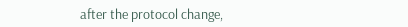after the protocol change,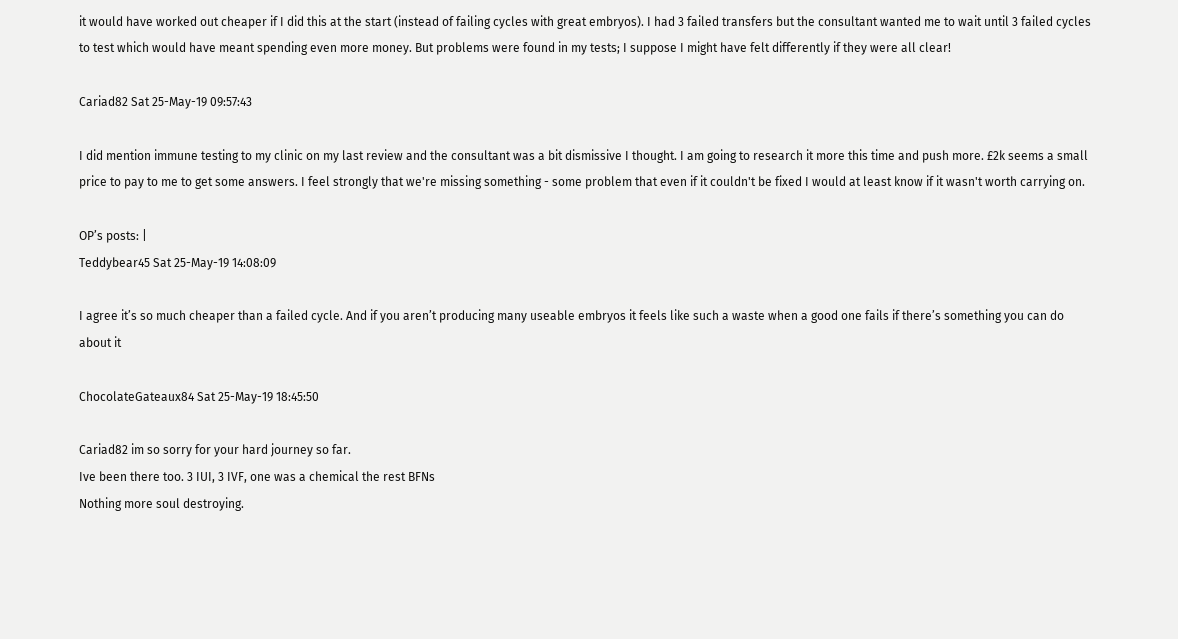it would have worked out cheaper if I did this at the start (instead of failing cycles with great embryos). I had 3 failed transfers but the consultant wanted me to wait until 3 failed cycles to test which would have meant spending even more money. But problems were found in my tests; I suppose I might have felt differently if they were all clear!

Cariad82 Sat 25-May-19 09:57:43

I did mention immune testing to my clinic on my last review and the consultant was a bit dismissive I thought. I am going to research it more this time and push more. £2k seems a small price to pay to me to get some answers. I feel strongly that we're missing something - some problem that even if it couldn't be fixed I would at least know if it wasn't worth carrying on.

OP’s posts: |
Teddybear45 Sat 25-May-19 14:08:09

I agree it’s so much cheaper than a failed cycle. And if you aren’t producing many useable embryos it feels like such a waste when a good one fails if there’s something you can do about it

ChocolateGateaux84 Sat 25-May-19 18:45:50

Cariad82 im so sorry for your hard journey so far.
Ive been there too. 3 IUI, 3 IVF, one was a chemical the rest BFNs
Nothing more soul destroying.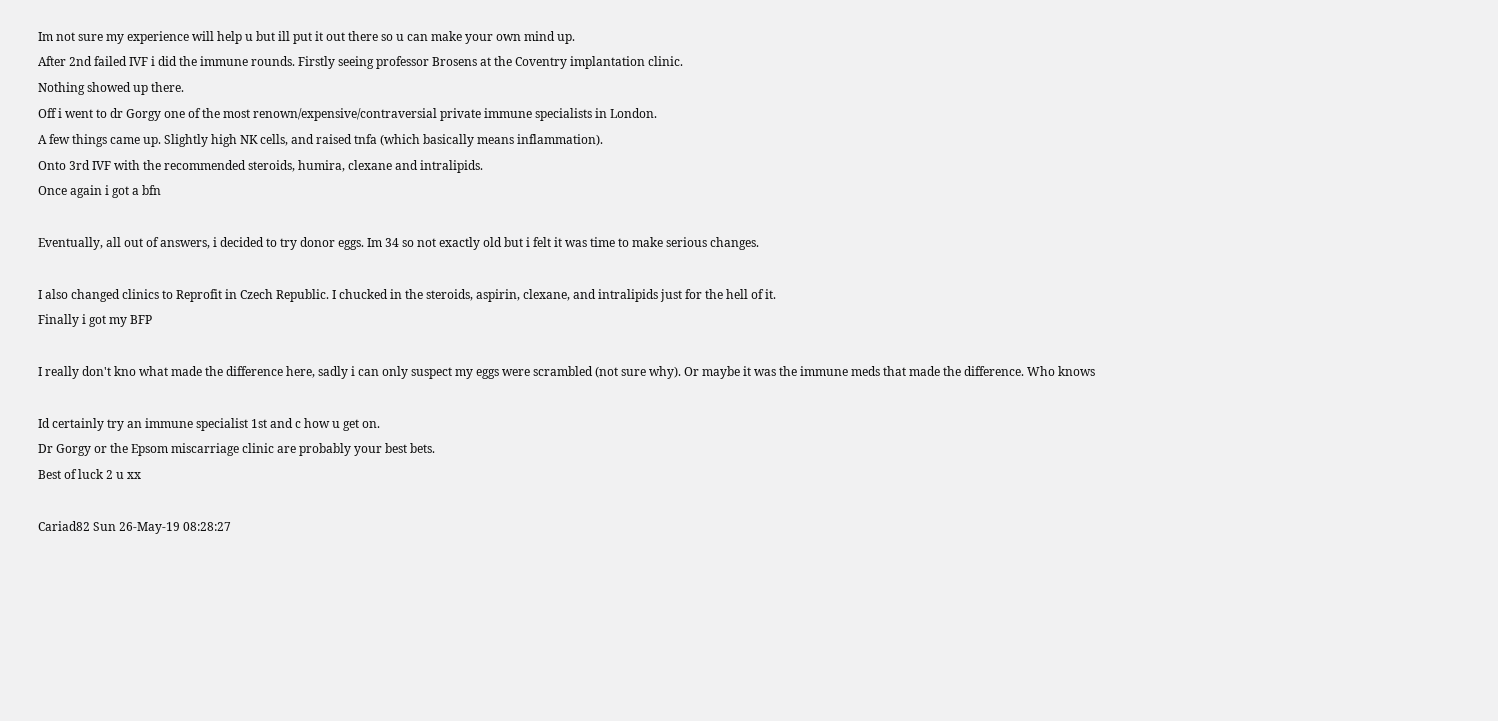Im not sure my experience will help u but ill put it out there so u can make your own mind up.
After 2nd failed IVF i did the immune rounds. Firstly seeing professor Brosens at the Coventry implantation clinic.
Nothing showed up there.
Off i went to dr Gorgy one of the most renown/expensive/contraversial private immune specialists in London.
A few things came up. Slightly high NK cells, and raised tnfa (which basically means inflammation).
Onto 3rd IVF with the recommended steroids, humira, clexane and intralipids.
Once again i got a bfn

Eventually, all out of answers, i decided to try donor eggs. Im 34 so not exactly old but i felt it was time to make serious changes.

I also changed clinics to Reprofit in Czech Republic. I chucked in the steroids, aspirin, clexane, and intralipids just for the hell of it.
Finally i got my BFP

I really don't kno what made the difference here, sadly i can only suspect my eggs were scrambled (not sure why). Or maybe it was the immune meds that made the difference. Who knows

Id certainly try an immune specialist 1st and c how u get on.
Dr Gorgy or the Epsom miscarriage clinic are probably your best bets.
Best of luck 2 u xx

Cariad82 Sun 26-May-19 08:28:27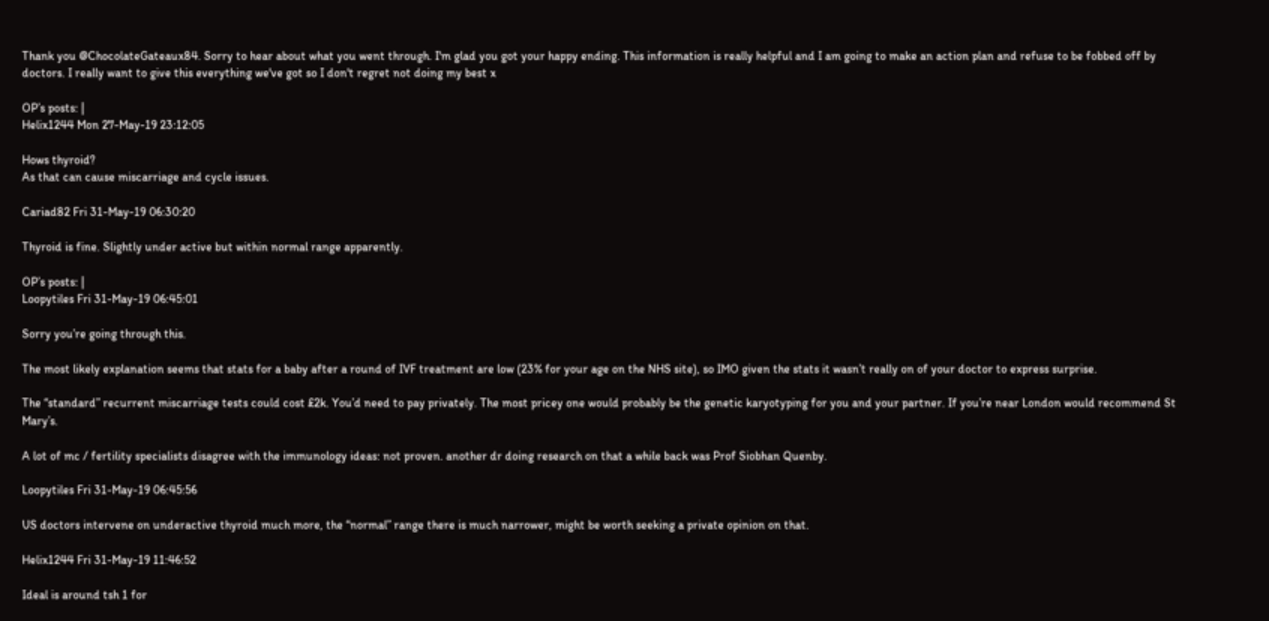Thank you @ChocolateGateaux84. Sorry to hear about what you went through. I'm glad you got your happy ending. This information is really helpful and I am going to make an action plan and refuse to be fobbed off by doctors. I really want to give this everything we've got so I don't regret not doing my best x

OP’s posts: |
Helix1244 Mon 27-May-19 23:12:05

Hows thyroid?
As that can cause miscarriage and cycle issues.

Cariad82 Fri 31-May-19 06:30:20

Thyroid is fine. Slightly under active but within normal range apparently.

OP’s posts: |
Loopytiles Fri 31-May-19 06:45:01

Sorry you’re going through this.

The most likely explanation seems that stats for a baby after a round of IVF treatment are low (23% for your age on the NHS site), so IMO given the stats it wasn’t really on of your doctor to express surprise.

The “standard” recurrent miscarriage tests could cost £2k. You’d need to pay privately. The most pricey one would probably be the genetic karyotyping for you and your partner. If you’re near London would recommend St Mary’s.

A lot of mc / fertility specialists disagree with the immunology ideas: not proven. another dr doing research on that a while back was Prof Siobhan Quenby.

Loopytiles Fri 31-May-19 06:45:56

US doctors intervene on underactive thyroid much more, the “normal” range there is much narrower, might be worth seeking a private opinion on that.

Helix1244 Fri 31-May-19 11:46:52

Ideal is around tsh 1 for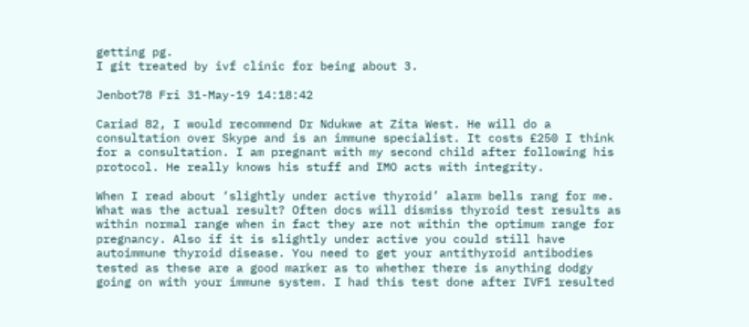getting pg.
I git treated by ivf clinic for being about 3.

Jenbot78 Fri 31-May-19 14:18:42

Cariad 82, I would recommend Dr Ndukwe at Zita West. He will do a consultation over Skype and is an immune specialist. It costs £250 I think for a consultation. I am pregnant with my second child after following his protocol. He really knows his stuff and IMO acts with integrity.

When I read about ‘slightly under active thyroid’ alarm bells rang for me. What was the actual result? Often docs will dismiss thyroid test results as within normal range when in fact they are not within the optimum range for pregnancy. Also if it is slightly under active you could still have autoimmune thyroid disease. You need to get your antithyroid antibodies tested as these are a good marker as to whether there is anything dodgy going on with your immune system. I had this test done after IVF1 resulted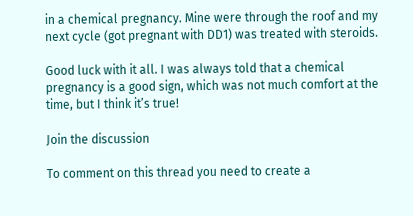in a chemical pregnancy. Mine were through the roof and my next cycle (got pregnant with DD1) was treated with steroids.

Good luck with it all. I was always told that a chemical pregnancy is a good sign, which was not much comfort at the time, but I think it’s true!

Join the discussion

To comment on this thread you need to create a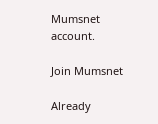Mumsnet account.

Join Mumsnet

Already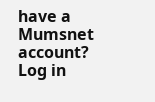have a Mumsnet account? Log in